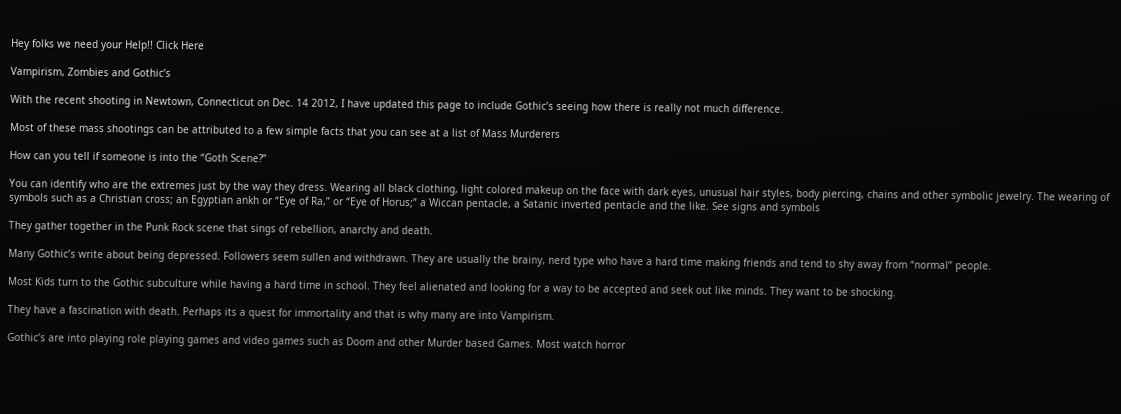Hey folks we need your Help!! Click Here

Vampirism, Zombies and Gothic’s

With the recent shooting in Newtown, Connecticut on Dec. 14 2012, I have updated this page to include Gothic’s seeing how there is really not much difference.

Most of these mass shootings can be attributed to a few simple facts that you can see at a list of Mass Murderers

How can you tell if someone is into the “Goth Scene?”

You can identify who are the extremes just by the way they dress. Wearing all black clothing, light colored makeup on the face with dark eyes, unusual hair styles, body piercing, chains and other symbolic jewelry. The wearing of symbols such as a Christian cross; an Egyptian ankh or “Eye of Ra,” or “Eye of Horus;” a Wiccan pentacle, a Satanic inverted pentacle and the like. See signs and symbols

They gather together in the Punk Rock scene that sings of rebellion, anarchy and death.

Many Gothic’s write about being depressed. Followers seem sullen and withdrawn. They are usually the brainy, nerd type who have a hard time making friends and tend to shy away from “normal” people.

Most Kids turn to the Gothic subculture while having a hard time in school. They feel alienated and looking for a way to be accepted and seek out like minds. They want to be shocking.

They have a fascination with death. Perhaps its a quest for immortality and that is why many are into Vampirism.

Gothic’s are into playing role playing games and video games such as Doom and other Murder based Games. Most watch horror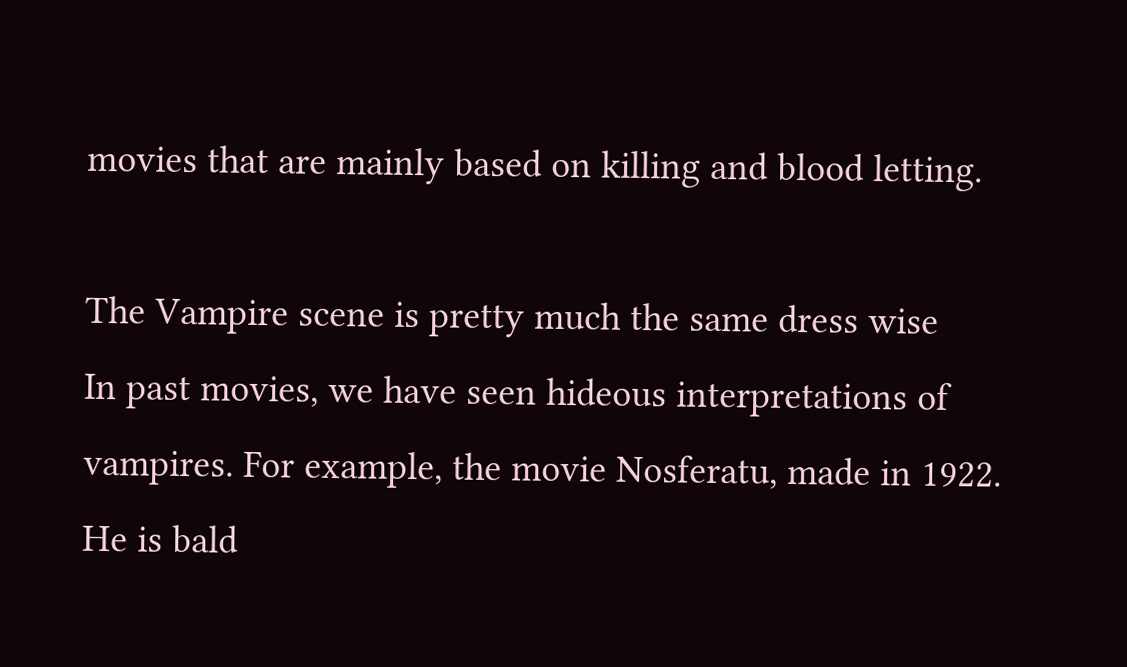movies that are mainly based on killing and blood letting.

The Vampire scene is pretty much the same dress wise
In past movies, we have seen hideous interpretations of vampires. For example, the movie Nosferatu, made in 1922. He is bald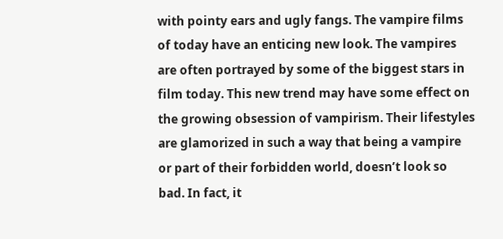with pointy ears and ugly fangs. The vampire films of today have an enticing new look. The vampires are often portrayed by some of the biggest stars in film today. This new trend may have some effect on the growing obsession of vampirism. Their lifestyles are glamorized in such a way that being a vampire or part of their forbidden world, doesn’t look so bad. In fact, it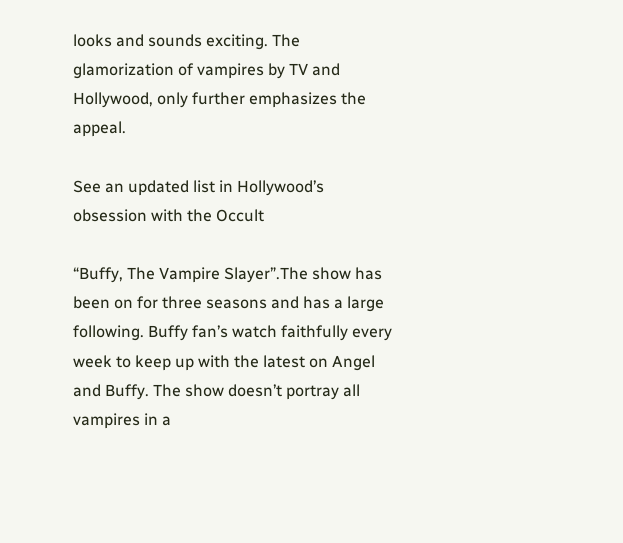looks and sounds exciting. The glamorization of vampires by TV and Hollywood, only further emphasizes the appeal.

See an updated list in Hollywood’s obsession with the Occult

“Buffy, The Vampire Slayer”.The show has been on for three seasons and has a large following. Buffy fan’s watch faithfully every week to keep up with the latest on Angel and Buffy. The show doesn’t portray all vampires in a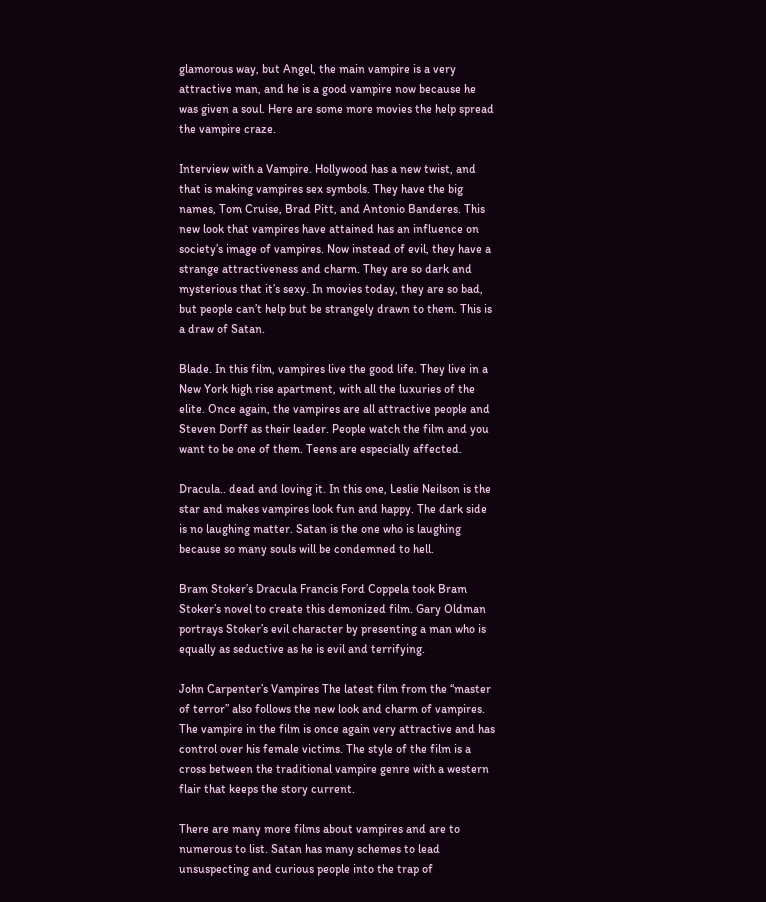glamorous way, but Angel, the main vampire is a very attractive man, and he is a good vampire now because he was given a soul. Here are some more movies the help spread the vampire craze.

Interview with a Vampire. Hollywood has a new twist, and that is making vampires sex symbols. They have the big names, Tom Cruise, Brad Pitt, and Antonio Banderes. This new look that vampires have attained has an influence on society’s image of vampires. Now instead of evil, they have a strange attractiveness and charm. They are so dark and mysterious that it’s sexy. In movies today, they are so bad, but people can’t help but be strangely drawn to them. This is a draw of Satan.

Blade. In this film, vampires live the good life. They live in a New York high rise apartment, with all the luxuries of the elite. Once again, the vampires are all attractive people and Steven Dorff as their leader. People watch the film and you want to be one of them. Teens are especially affected.

Dracula.. dead and loving it. In this one, Leslie Neilson is the star and makes vampires look fun and happy. The dark side is no laughing matter. Satan is the one who is laughing because so many souls will be condemned to hell.

Bram Stoker’s Dracula Francis Ford Coppela took Bram Stoker’s novel to create this demonized film. Gary Oldman portrays Stoker’s evil character by presenting a man who is equally as seductive as he is evil and terrifying.

John Carpenter’s Vampires The latest film from the “master of terror” also follows the new look and charm of vampires. The vampire in the film is once again very attractive and has control over his female victims. The style of the film is a cross between the traditional vampire genre with a western flair that keeps the story current.

There are many more films about vampires and are to numerous to list. Satan has many schemes to lead unsuspecting and curious people into the trap of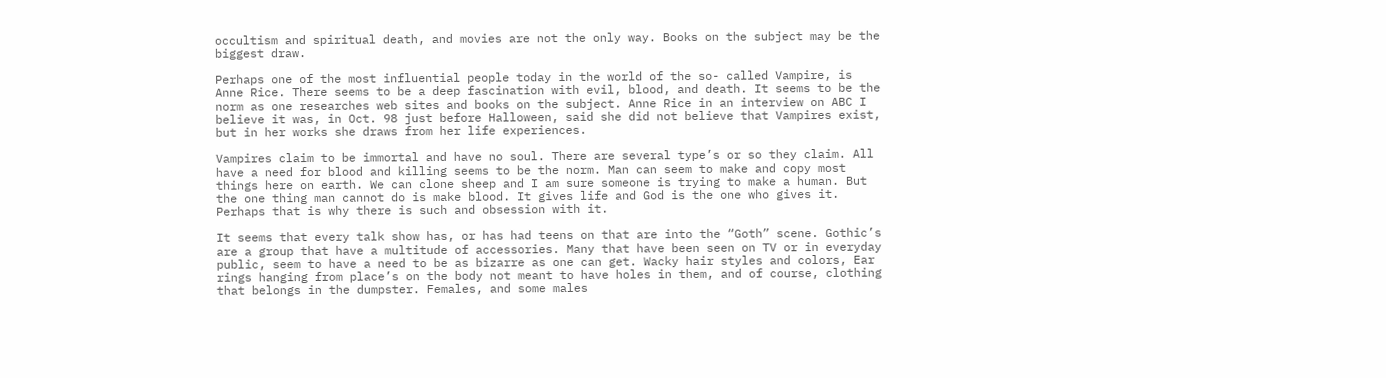occultism and spiritual death, and movies are not the only way. Books on the subject may be the biggest draw.

Perhaps one of the most influential people today in the world of the so- called Vampire, is Anne Rice. There seems to be a deep fascination with evil, blood, and death. It seems to be the norm as one researches web sites and books on the subject. Anne Rice in an interview on ABC I believe it was, in Oct. 98 just before Halloween, said she did not believe that Vampires exist, but in her works she draws from her life experiences.

Vampires claim to be immortal and have no soul. There are several type’s or so they claim. All have a need for blood and killing seems to be the norm. Man can seem to make and copy most things here on earth. We can clone sheep and I am sure someone is trying to make a human. But the one thing man cannot do is make blood. It gives life and God is the one who gives it. Perhaps that is why there is such and obsession with it.

It seems that every talk show has, or has had teens on that are into the “Goth” scene. Gothic’s are a group that have a multitude of accessories. Many that have been seen on TV or in everyday public, seem to have a need to be as bizarre as one can get. Wacky hair styles and colors, Ear rings hanging from place’s on the body not meant to have holes in them, and of course, clothing that belongs in the dumpster. Females, and some males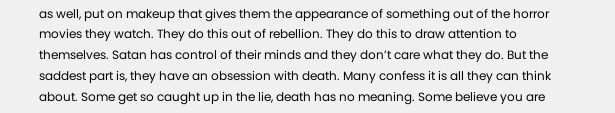as well, put on makeup that gives them the appearance of something out of the horror movies they watch. They do this out of rebellion. They do this to draw attention to themselves. Satan has control of their minds and they don’t care what they do. But the saddest part is, they have an obsession with death. Many confess it is all they can think about. Some get so caught up in the lie, death has no meaning. Some believe you are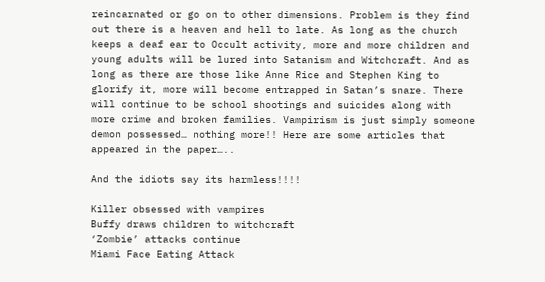reincarnated or go on to other dimensions. Problem is they find out there is a heaven and hell to late. As long as the church keeps a deaf ear to Occult activity, more and more children and young adults will be lured into Satanism and Witchcraft. And as long as there are those like Anne Rice and Stephen King to glorify it, more will become entrapped in Satan’s snare. There will continue to be school shootings and suicides along with more crime and broken families. Vampirism is just simply someone demon possessed… nothing more!! Here are some articles that appeared in the paper…..

And the idiots say its harmless!!!!

Killer obsessed with vampires
Buffy draws children to witchcraft
‘Zombie’ attacks continue
Miami Face Eating Attack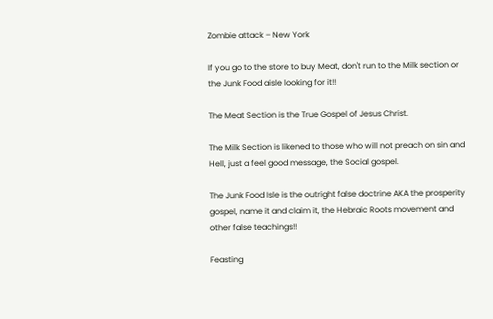Zombie attack – New York

If you go to the store to buy Meat, don't run to the Milk section or the Junk Food aisle looking for it!!

The Meat Section is the True Gospel of Jesus Christ.

The Milk Section is likened to those who will not preach on sin and Hell, just a feel good message, the Social gospel.

The Junk Food Isle is the outright false doctrine AKA the prosperity gospel, name it and claim it, the Hebraic Roots movement and other false teachings!!

Feasting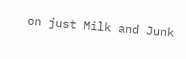on just Milk and Junk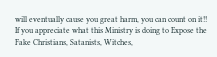will eventually cause you great harm, you can count on it!!
If you appreciate what this Ministry is doing to Expose the Fake Christians, Satanists, Witches,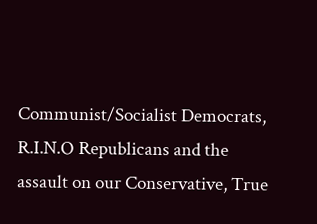Communist/Socialist Democrats, R.I.N.O Republicans and the assault on our Conservative, True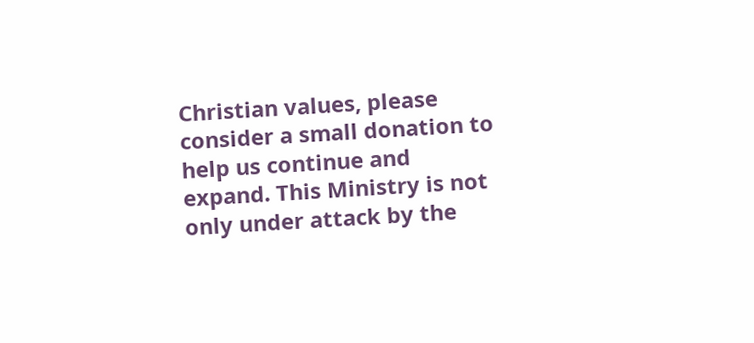Christian values, please consider a small donation to help us continue and expand. This Ministry is not only under attack by the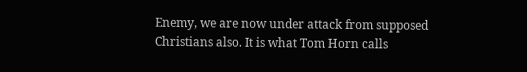Enemy, we are now under attack from supposed Christians also. It is what Tom Horn calls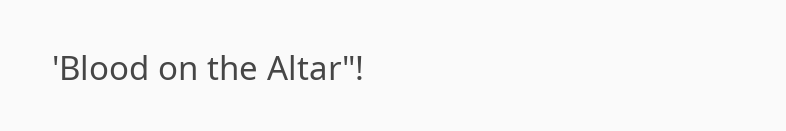'Blood on the Altar"!